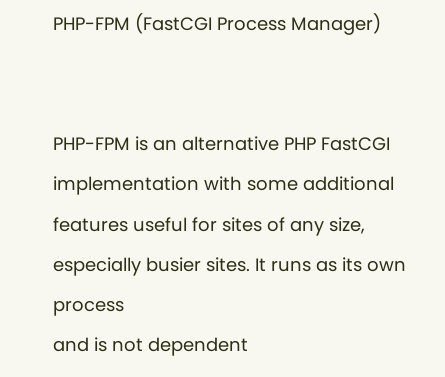PHP-FPM (FastCGI Process Manager)


PHP-FPM is an alternative PHP FastCGI implementation with some additional features useful for sites of any size, especially busier sites. It runs as its own process
and is not dependent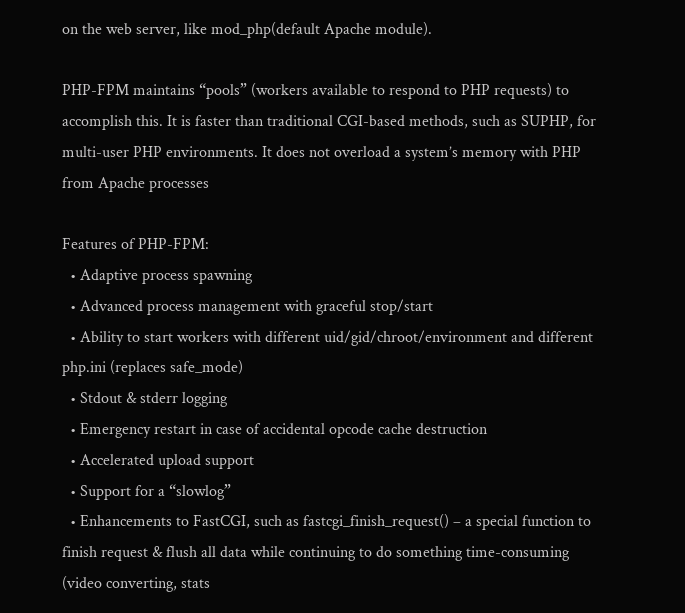on the web server, like mod_php(default Apache module).

PHP-FPM maintains “pools” (workers available to respond to PHP requests) to accomplish this. It is faster than traditional CGI-based methods, such as SUPHP, for
multi-user PHP environments. It does not overload a system’s memory with PHP from Apache processes

Features of PHP-FPM:
  • Adaptive process spawning
  • Advanced process management with graceful stop/start
  • Ability to start workers with different uid/gid/chroot/environment and different php.ini (replaces safe_mode)
  • Stdout & stderr logging
  • Emergency restart in case of accidental opcode cache destruction
  • Accelerated upload support
  • Support for a “slowlog”
  • Enhancements to FastCGI, such as fastcgi_finish_request() – a special function to finish request & flush all data while continuing to do something time-consuming  (video converting, stats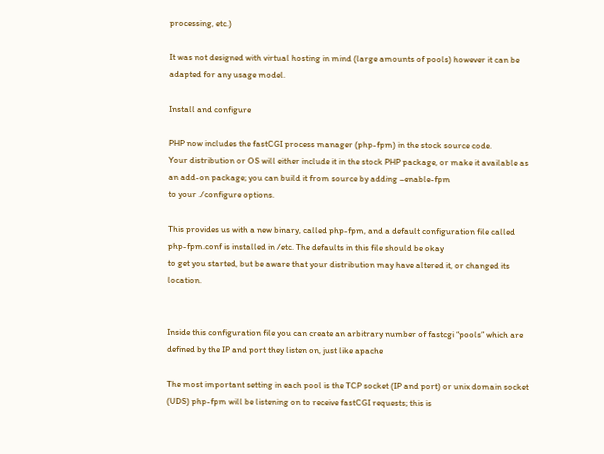processing, etc.)

It was not designed with virtual hosting in mind (large amounts of pools) however it can be adapted for any usage model.

Install and configure

PHP now includes the fastCGI process manager (php-fpm) in the stock source code.
Your distribution or OS will either include it in the stock PHP package, or make it available as an add-on package; you can build it from source by adding –enable-fpm
to your ./configure options.

This provides us with a new binary, called php-fpm, and a default configuration file called php-fpm.conf is installed in /etc. The defaults in this file should be okay
to get you started, but be aware that your distribution may have altered it, or changed its location.


Inside this configuration file you can create an arbitrary number of fastcgi “pools” which are defined by the IP and port they listen on, just like apache

The most important setting in each pool is the TCP socket (IP and port) or unix domain socket (UDS) php-fpm will be listening on to receive fastCGI requests; this is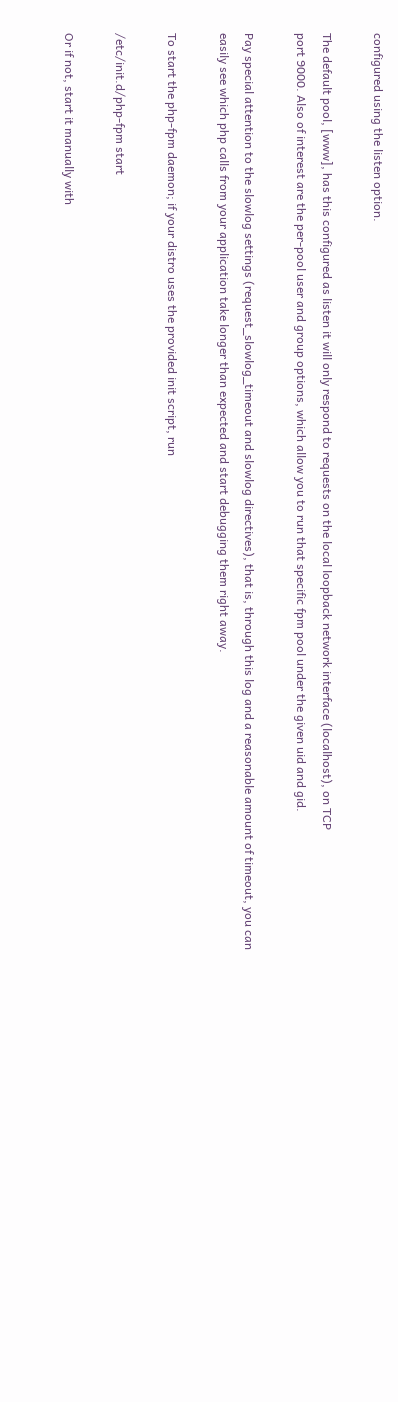configured using the listen option.

The default pool, [www], has this configured as listen it will only respond to requests on the local loopback network interface (localhost), on TCP
port 9000. Also of interest are the per-pool user and group options, which allow you to run that specific fpm pool under the given uid and gid.

Pay special attention to the slowlog settings (request_slowlog_timeout and slowlog directives), that is, through this log and a reasonable amount of timeout, you can
easily see which php calls from your application take longer than expected and start debugging them right away.

To start the php-fpm daemon; if your distro uses the provided init script, run

/etc/init.d/php-fpm start

Or if not, start it manually with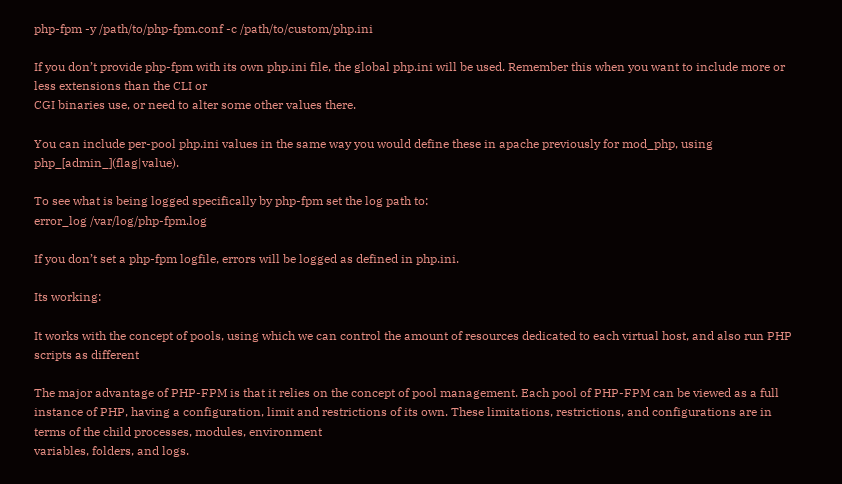php-fpm -y /path/to/php-fpm.conf -c /path/to/custom/php.ini

If you don’t provide php-fpm with its own php.ini file, the global php.ini will be used. Remember this when you want to include more or less extensions than the CLI or
CGI binaries use, or need to alter some other values there.

You can include per-pool php.ini values in the same way you would define these in apache previously for mod_php, using php_[admin_](flag|value).

To see what is being logged specifically by php-fpm set the log path to:
error_log /var/log/php-fpm.log

If you don’t set a php-fpm logfile, errors will be logged as defined in php.ini.

Its working:

It works with the concept of pools, using which we can control the amount of resources dedicated to each virtual host, and also run PHP scripts as different

The major advantage of PHP-FPM is that it relies on the concept of pool management. Each pool of PHP-FPM can be viewed as a full instance of PHP, having a configuration, limit and restrictions of its own. These limitations, restrictions, and configurations are in terms of the child processes, modules, environment
variables, folders, and logs.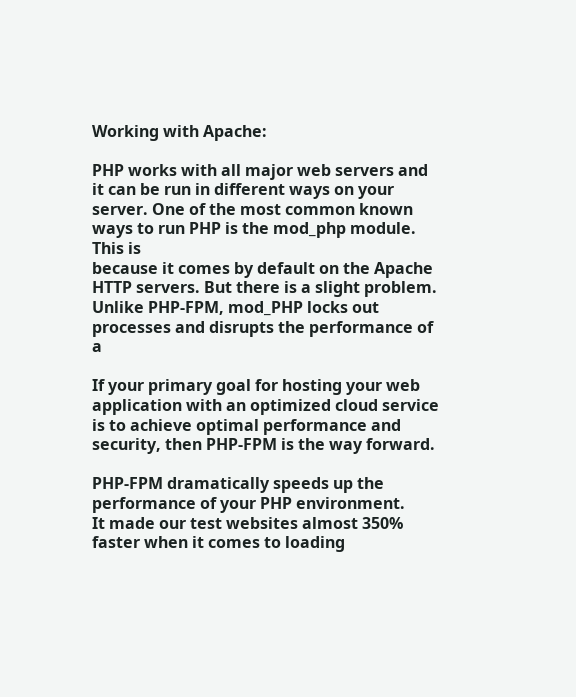Working with Apache:

PHP works with all major web servers and it can be run in different ways on your server. One of the most common known ways to run PHP is the mod_php module. This is
because it comes by default on the Apache HTTP servers. But there is a slight problem. Unlike PHP-FPM, mod_PHP locks out processes and disrupts the performance of a

If your primary goal for hosting your web application with an optimized cloud service is to achieve optimal performance and security, then PHP-FPM is the way forward.

PHP-FPM dramatically speeds up the performance of your PHP environment.
It made our test websites almost 350% faster when it comes to loading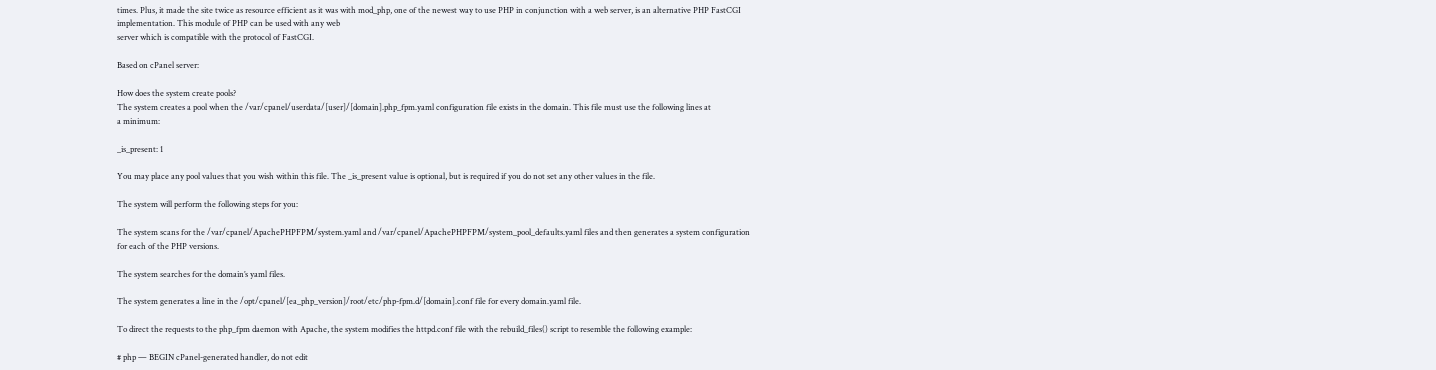times. Plus, it made the site twice as resource efficient as it was with mod_php, one of the newest way to use PHP in conjunction with a web server, is an alternative PHP FastCGI implementation. This module of PHP can be used with any web
server which is compatible with the protocol of FastCGI.

Based on cPanel server:

How does the system create pools?
The system creates a pool when the /var/cpanel/userdata/[user]/[domain].php_fpm.yaml configuration file exists in the domain. This file must use the following lines at
a minimum:

_is_present: 1

You may place any pool values that you wish within this file. The _is_present value is optional, but is required if you do not set any other values in the file.

The system will perform the following steps for you:

The system scans for the /var/cpanel/ApachePHPFPM/system.yaml and /var/cpanel/ApachePHPFPM/system_pool_defaults.yaml files and then generates a system configuration
for each of the PHP versions.

The system searches for the domain’s yaml files.

The system generates a line in the /opt/cpanel/[ea_php_version]/root/etc/php-fpm.d/[domain].conf file for every domain.yaml file.

To direct the requests to the php_fpm daemon with Apache, the system modifies the httpd.conf file with the rebuild_files() script to resemble the following example:

# php — BEGIN cPanel-generated handler, do not edit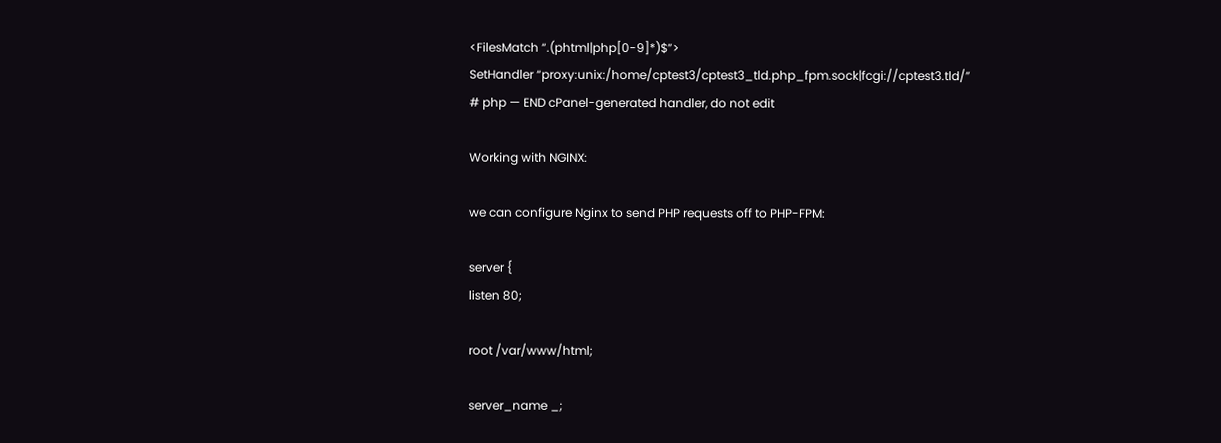<FilesMatch “.(phtml|php[0-9]*)$”>
SetHandler “proxy:unix:/home/cptest3/cptest3_tld.php_fpm.sock|fcgi://cptest3.tld/”
# php — END cPanel-generated handler, do not edit

Working with NGINX:

we can configure Nginx to send PHP requests off to PHP-FPM:

server {
listen 80;

root /var/www/html;

server_name _;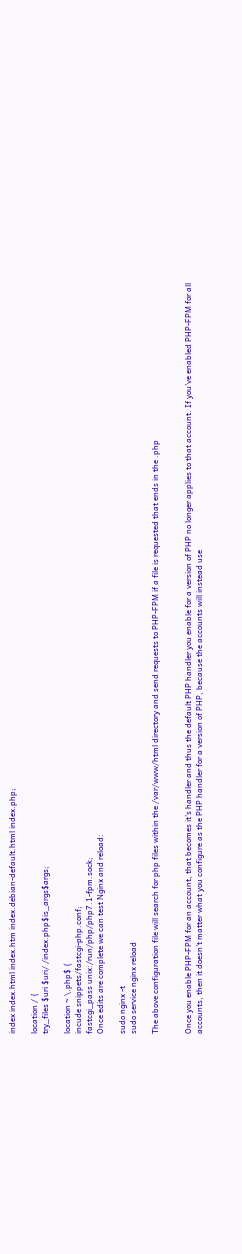index index.html index.htm index.debian-default.html index.php;

location / {
try_files $uri $uri/ /index.php$is_args$args;

location ~ \.php$ {
incude snippets/fastcgi-php.conf;
fastcgi_pass unix:/run/php/php7.1-fpm.sock;
Once edits are complete we can test Nginx and reload:

sudo nginx -t
sudo service nginx reload

The above configuration file will search for php files within the /var/www/html directory and send requests to PHP-FPM if a file is requested that ends in the .php


Once you enable PHP-FPM for an account, that becomes it’s handler and thus the default PHP handler you enable for a version of PHP no longer applies to that account. If you’ve enabled PHP-FPM for all accounts, then it doesn’t matter what you configure as the PHP handler for a version of PHP, because the accounts will instead use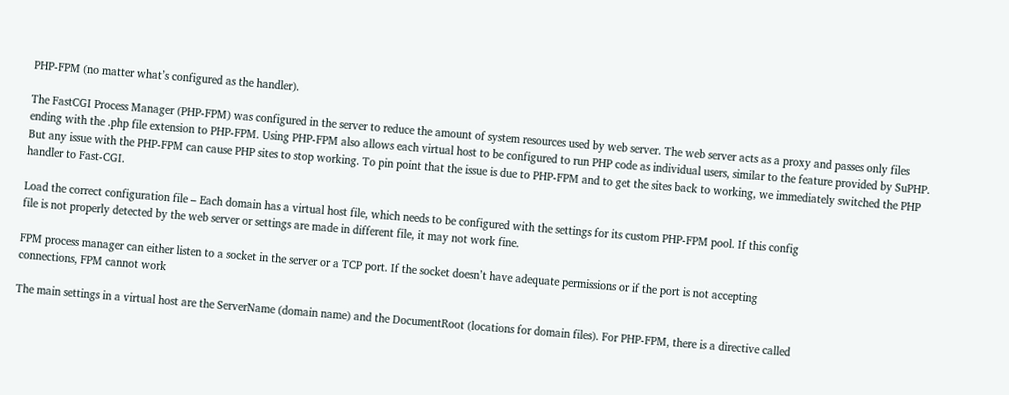PHP-FPM (no matter what’s configured as the handler).

The FastCGI Process Manager (PHP-FPM) was configured in the server to reduce the amount of system resources used by web server. The web server acts as a proxy and passes only files ending with the .php file extension to PHP-FPM. Using PHP-FPM also allows each virtual host to be configured to run PHP code as individual users, similar to the feature provided by SuPHP. But any issue with the PHP-FPM can cause PHP sites to stop working. To pin point that the issue is due to PHP-FPM and to get the sites back to working, we immediately switched the PHP handler to Fast-CGI.

Load the correct configuration file – Each domain has a virtual host file, which needs to be configured with the settings for its custom PHP-FPM pool. If this config
file is not properly detected by the web server or settings are made in different file, it may not work fine.

FPM process manager can either listen to a socket in the server or a TCP port. If the socket doesn’t have adequate permissions or if the port is not accepting
connections, FPM cannot work

The main settings in a virtual host are the ServerName (domain name) and the DocumentRoot (locations for domain files). For PHP-FPM, there is a directive called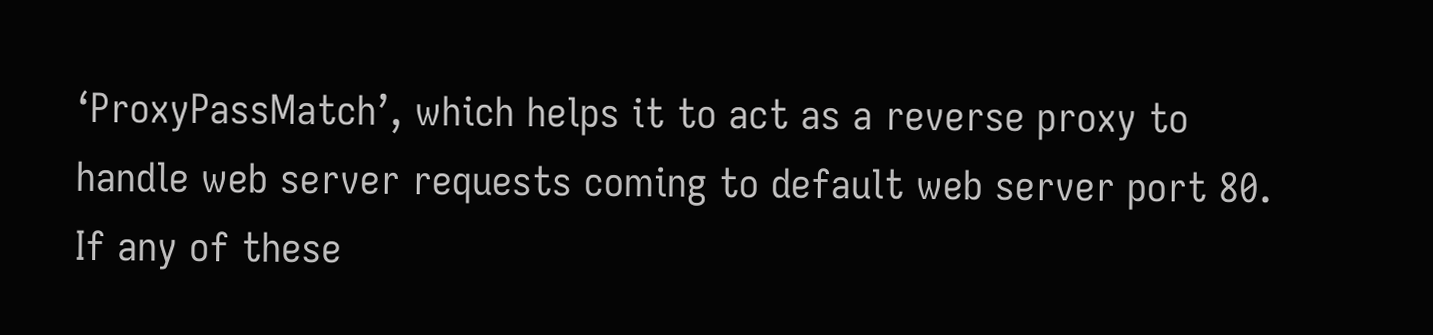‘ProxyPassMatch’, which helps it to act as a reverse proxy to handle web server requests coming to default web server port 80. If any of these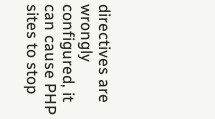directives are wrongly
configured, it can cause PHP sites to stop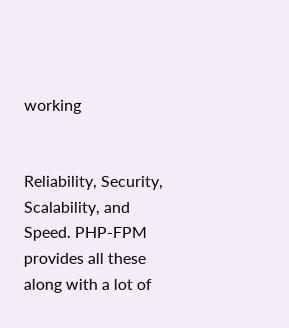working


Reliability, Security, Scalability, and Speed. PHP-FPM provides all these along with a lot of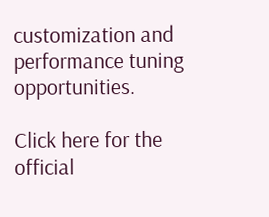customization and performance tuning opportunities.

Click here for the official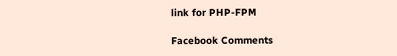link for PHP-FPM

Facebook Comments